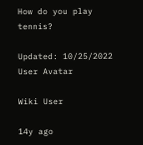How do you play tennis?

Updated: 10/25/2022
User Avatar

Wiki User

14y ago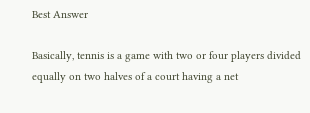Best Answer

Basically, tennis is a game with two or four players divided equally on two halves of a court having a net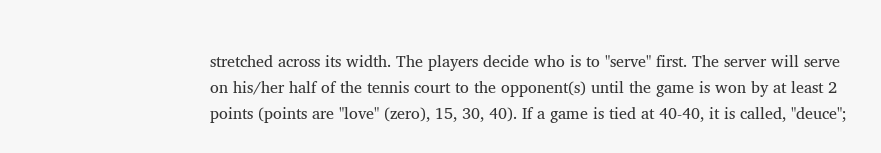stretched across its width. The players decide who is to "serve" first. The server will serve on his/her half of the tennis court to the opponent(s) until the game is won by at least 2 points (points are "love" (zero), 15, 30, 40). If a game is tied at 40-40, it is called, "deuce";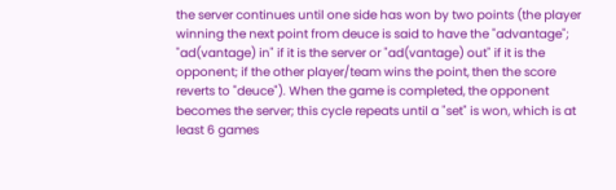the server continues until one side has won by two points (the player winning the next point from deuce is said to have the "advantage"; "ad(vantage) in" if it is the server or "ad(vantage) out" if it is the opponent; if the other player/team wins the point, then the score reverts to "deuce"). When the game is completed, the opponent becomes the server; this cycle repeats until a "set" is won, which is at least 6 games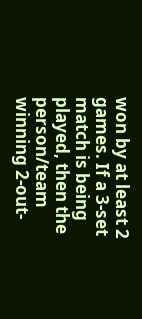won by at least 2 games. If a 3-set match is being played, then the person/team winning 2-out-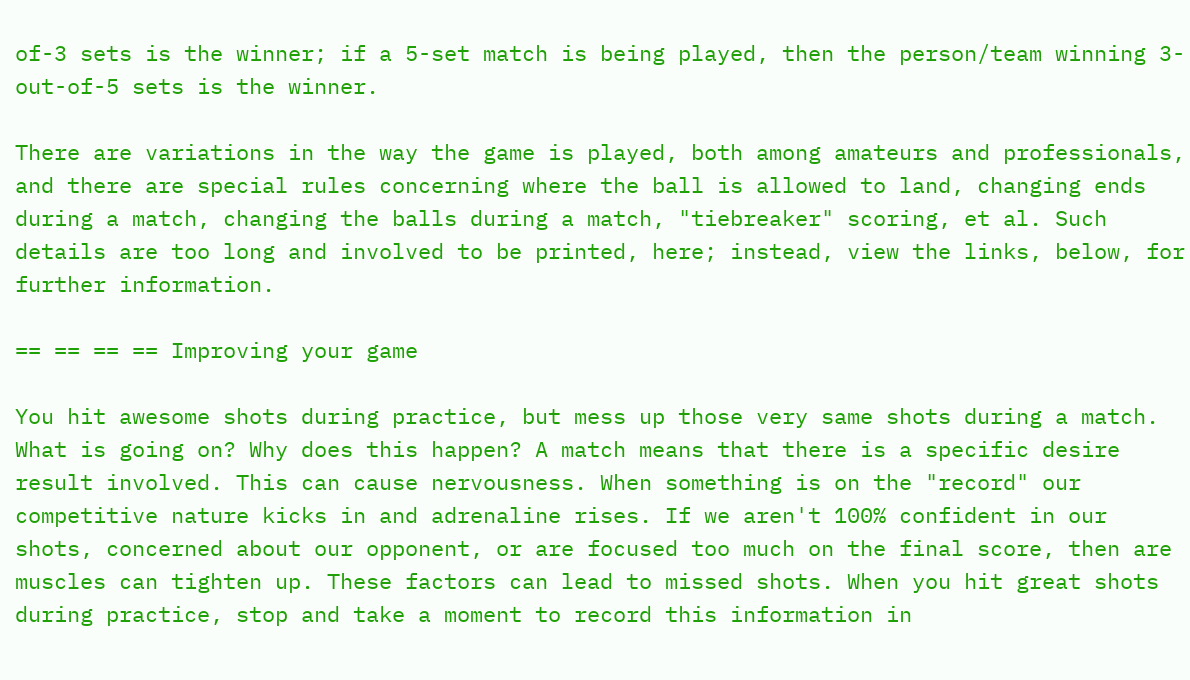of-3 sets is the winner; if a 5-set match is being played, then the person/team winning 3-out-of-5 sets is the winner.

There are variations in the way the game is played, both among amateurs and professionals, and there are special rules concerning where the ball is allowed to land, changing ends during a match, changing the balls during a match, "tiebreaker" scoring, et al. Such details are too long and involved to be printed, here; instead, view the links, below, for further information.

== == == == Improving your game

You hit awesome shots during practice, but mess up those very same shots during a match. What is going on? Why does this happen? A match means that there is a specific desire result involved. This can cause nervousness. When something is on the "record" our competitive nature kicks in and adrenaline rises. If we aren't 100% confident in our shots, concerned about our opponent, or are focused too much on the final score, then are muscles can tighten up. These factors can lead to missed shots. When you hit great shots during practice, stop and take a moment to record this information in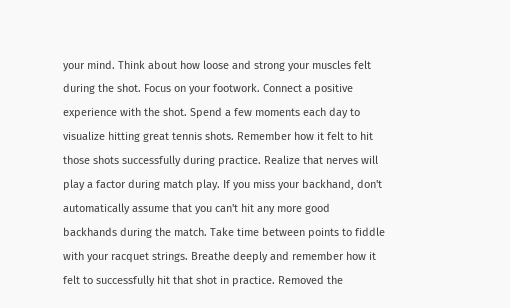your mind. Think about how loose and strong your muscles felt during the shot. Focus on your footwork. Connect a positive experience with the shot. Spend a few moments each day to visualize hitting great tennis shots. Remember how it felt to hit those shots successfully during practice. Realize that nerves will play a factor during match play. If you miss your backhand, don't automatically assume that you can't hit any more good backhands during the match. Take time between points to fiddle with your racquet strings. Breathe deeply and remember how it felt to successfully hit that shot in practice. Removed the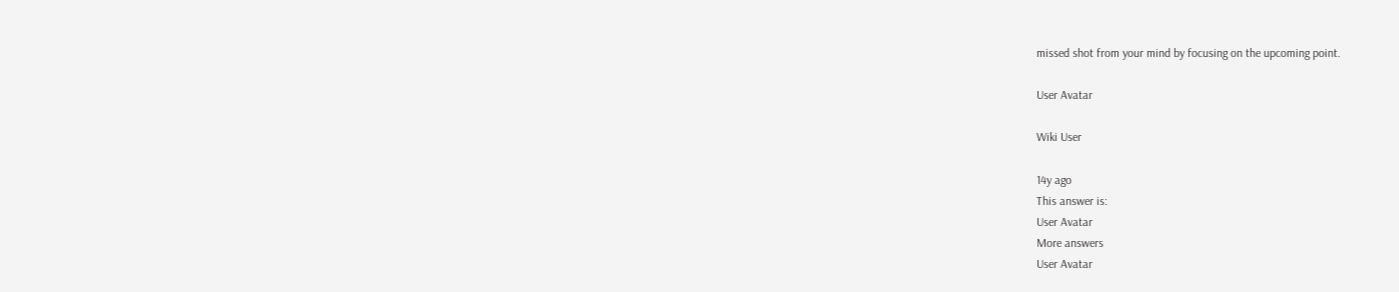missed shot from your mind by focusing on the upcoming point.

User Avatar

Wiki User

14y ago
This answer is:
User Avatar
More answers
User Avatar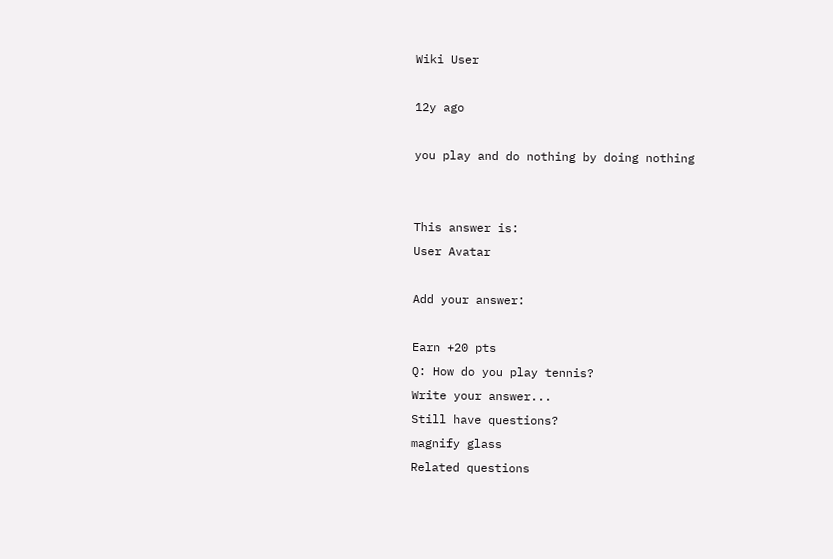Wiki User

12y ago

you play and do nothing by doing nothing


This answer is:
User Avatar

Add your answer:

Earn +20 pts
Q: How do you play tennis?
Write your answer...
Still have questions?
magnify glass
Related questions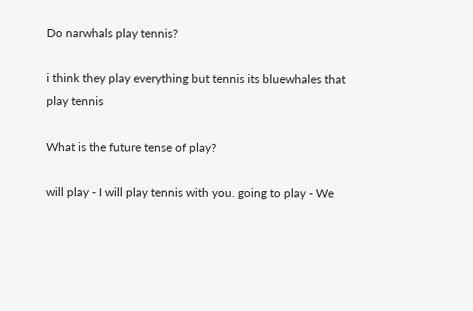Do narwhals play tennis?

i think they play everything but tennis its bluewhales that play tennis

What is the future tense of play?

will play - I will play tennis with you. going to play - We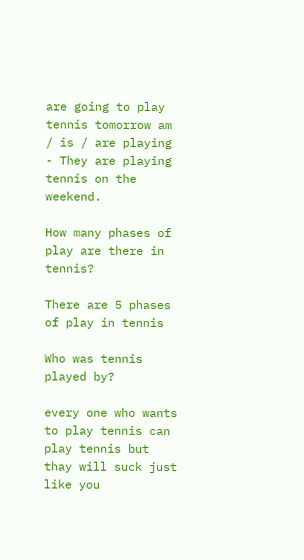are going to play tennis tomorrow am / is / are playing - They are playing tennis on the weekend.

How many phases of play are there in tennis?

There are 5 phases of play in tennis

Who was tennis played by?

every one who wants to play tennis can play tennis but thay will suck just like you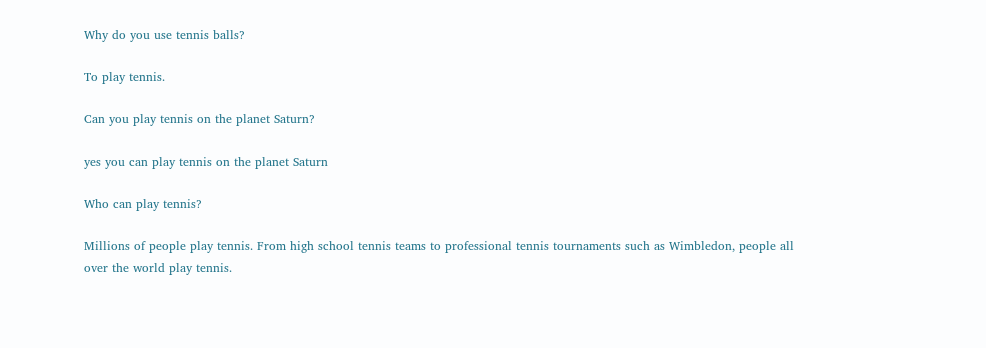Why do you use tennis balls?

To play tennis.

Can you play tennis on the planet Saturn?

yes you can play tennis on the planet Saturn

Who can play tennis?

Millions of people play tennis. From high school tennis teams to professional tennis tournaments such as Wimbledon, people all over the world play tennis.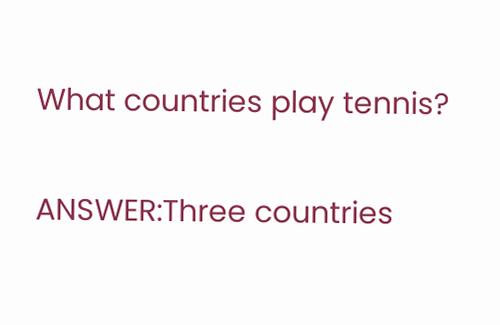What countries play tennis?

ANSWER:Three countries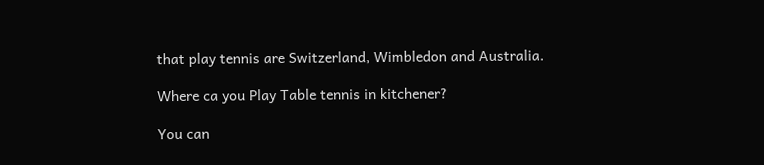that play tennis are Switzerland, Wimbledon and Australia.

Where ca you Play Table tennis in kitchener?

You can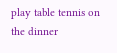play table tennis on the dinner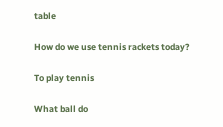table

How do we use tennis rackets today?

To play tennis

What ball do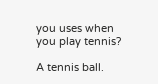you uses when you play tennis?

A tennis ball.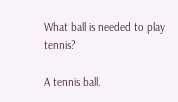What ball is needed to play tennis?

A tennis ball.